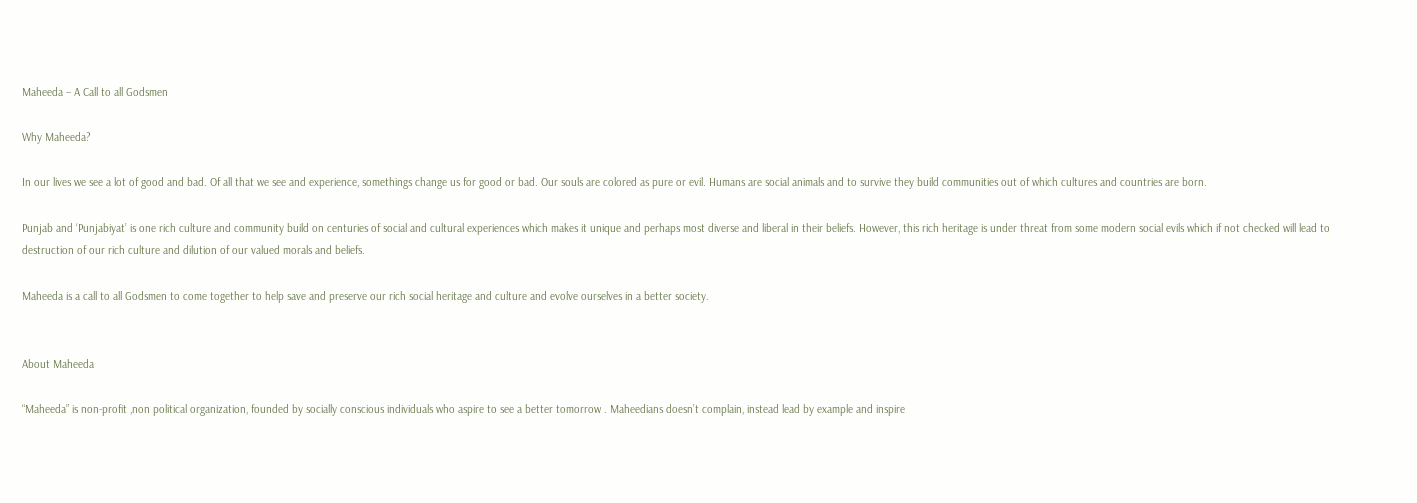Maheeda – A Call to all Godsmen

Why Maheeda?

In our lives we see a lot of good and bad. Of all that we see and experience, somethings change us for good or bad. Our souls are colored as pure or evil. Humans are social animals and to survive they build communities out of which cultures and countries are born.

Punjab and ‘Punjabiyat’ is one rich culture and community build on centuries of social and cultural experiences which makes it unique and perhaps most diverse and liberal in their beliefs. However, this rich heritage is under threat from some modern social evils which if not checked will lead to destruction of our rich culture and dilution of our valued morals and beliefs.

Maheeda is a call to all Godsmen to come together to help save and preserve our rich social heritage and culture and evolve ourselves in a better society.


About Maheeda

“Maheeda” is non-profit ,non political organization, founded by socially conscious individuals who aspire to see a better tomorrow . Maheedians doesn’t complain, instead lead by example and inspire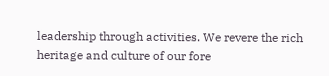leadership through activities. We revere the rich heritage and culture of our fore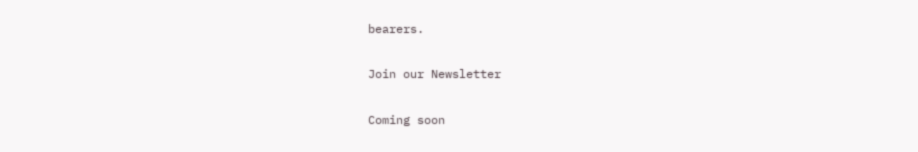bearers.

Join our Newsletter

Coming soon